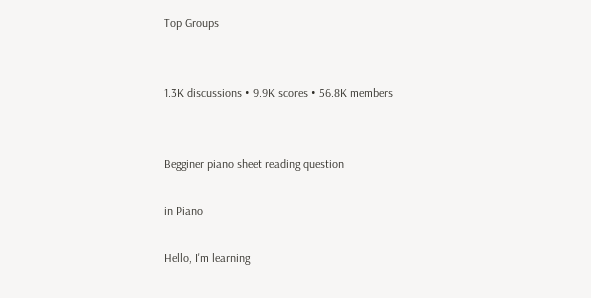Top Groups


1.3K discussions • 9.9K scores • 56.8K members


Begginer piano sheet reading question

in Piano

Hello, I'm learning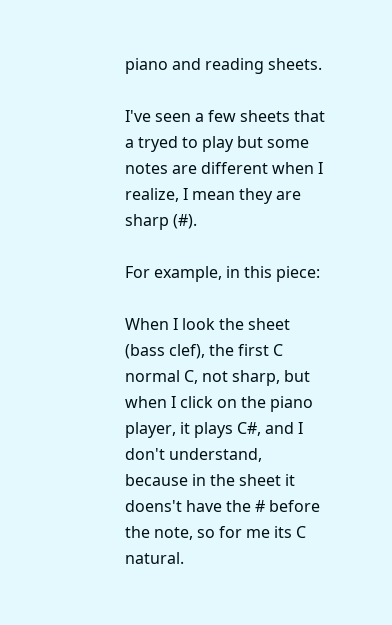piano and reading sheets.

I've seen a few sheets that a tryed to play but some notes are different when I realize, I mean they are sharp (#).

For example, in this piece:

When I look the sheet (bass clef), the first C normal C, not sharp, but when I click on the piano player, it plays C#, and I don't understand, because in the sheet it doens't have the # before the note, so for me its C natural.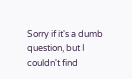Sorry if it's a dumb question, but I couldn't find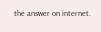the answer on internet.